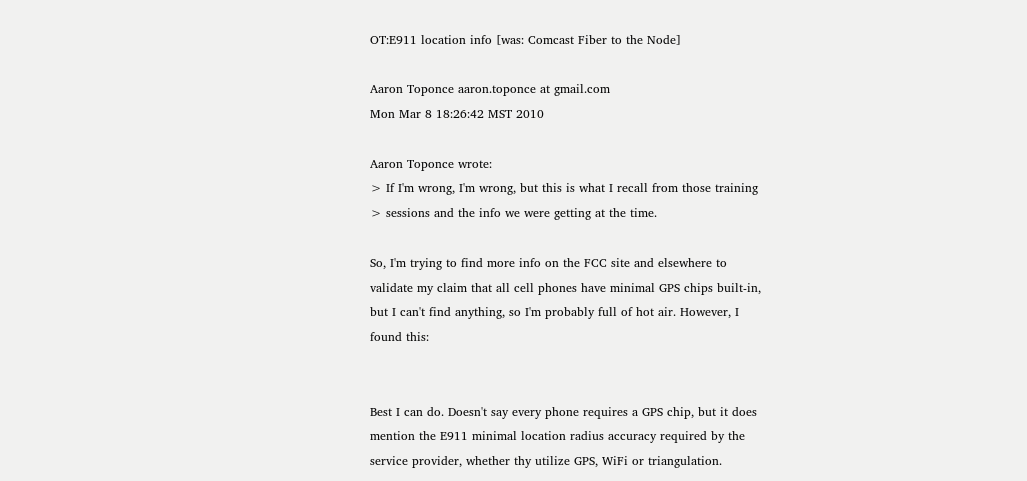OT:E911 location info [was: Comcast Fiber to the Node]

Aaron Toponce aaron.toponce at gmail.com
Mon Mar 8 18:26:42 MST 2010

Aaron Toponce wrote:
> If I'm wrong, I'm wrong, but this is what I recall from those training
> sessions and the info we were getting at the time.

So, I'm trying to find more info on the FCC site and elsewhere to
validate my claim that all cell phones have minimal GPS chips built-in,
but I can't find anything, so I'm probably full of hot air. However, I
found this:


Best I can do. Doesn't say every phone requires a GPS chip, but it does
mention the E911 minimal location radius accuracy required by the
service provider, whether thy utilize GPS, WiFi or triangulation.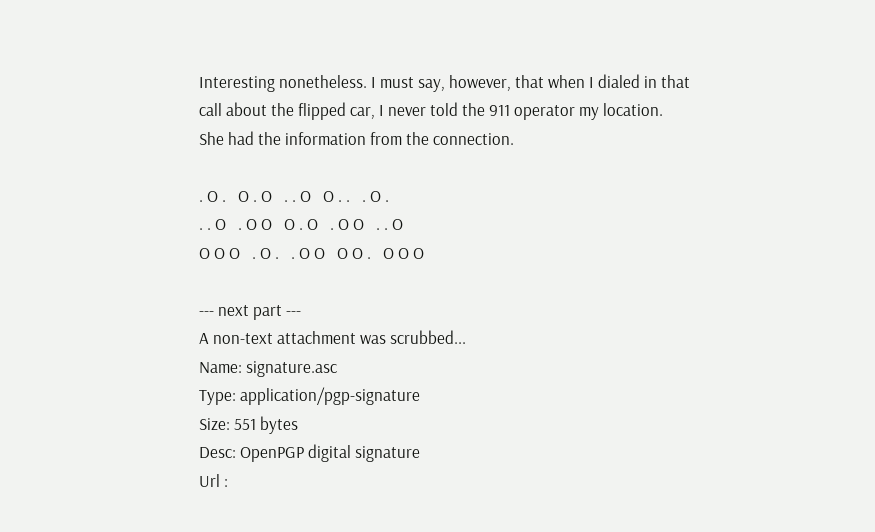Interesting nonetheless. I must say, however, that when I dialed in that
call about the flipped car, I never told the 911 operator my location.
She had the information from the connection.

. O .   O . O   . . O   O . .   . O .
. . O   . O O   O . O   . O O   . . O
O O O   . O .   . O O   O O .   O O O

--- next part ---
A non-text attachment was scrubbed...
Name: signature.asc
Type: application/pgp-signature
Size: 551 bytes
Desc: OpenPGP digital signature
Url :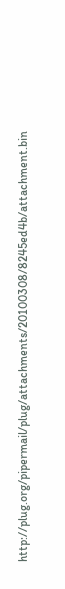http://plug.org/pipermail/plug/attachments/20100308/8245ed4b/attachment.bin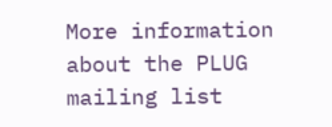More information about the PLUG mailing list